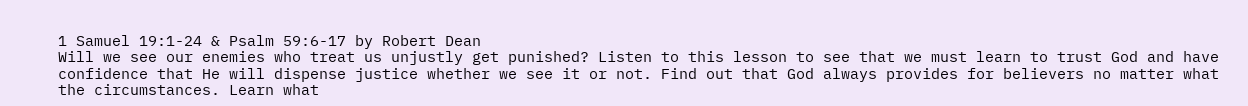1 Samuel 19:1-24 & Psalm 59:6-17 by Robert Dean
Will we see our enemies who treat us unjustly get punished? Listen to this lesson to see that we must learn to trust God and have confidence that He will dispense justice whether we see it or not. Find out that God always provides for believers no matter what the circumstances. Learn what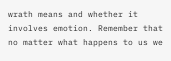wrath means and whether it involves emotion. Remember that no matter what happens to us we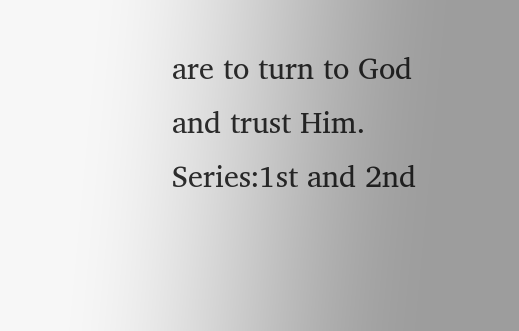are to turn to God and trust Him.
Series:1st and 2nd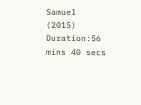Samuel (2015)
Duration:56 mins 40 secs